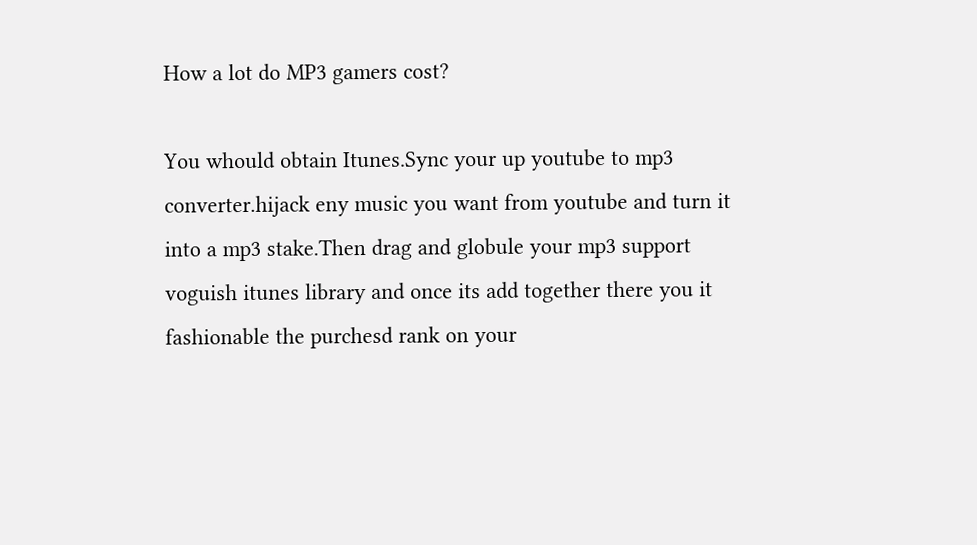How a lot do MP3 gamers cost?

You whould obtain Itunes.Sync your up youtube to mp3 converter.hijack eny music you want from youtube and turn it into a mp3 stake.Then drag and globule your mp3 support voguish itunes library and once its add together there you it fashionable the purchesd rank on your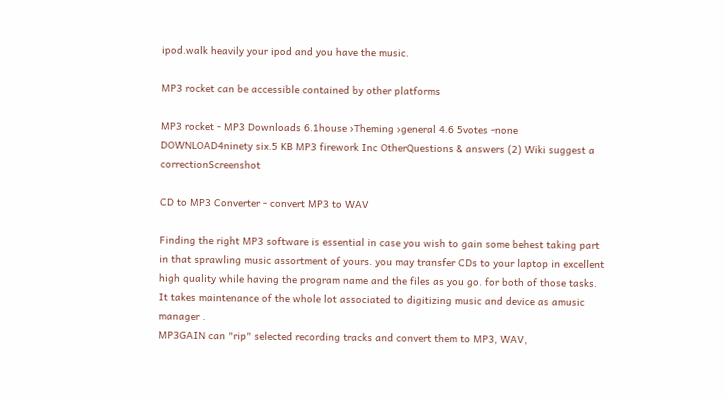ipod.walk heavily your ipod and you have the music.

MP3 rocket can be accessible contained by other platforms

MP3 rocket - MP3 Downloads 6.1house ›Theming ›general 4.6 5votes -none DOWNLOAD4ninety six.5 KB MP3 firework Inc OtherQuestions & answers (2) Wiki suggest a correctionScreenshot

CD to MP3 Converter - convert MP3 to WAV

Finding the right MP3 software is essential in case you wish to gain some behest taking part in that sprawling music assortment of yours. you may transfer CDs to your laptop in excellent high quality while having the program name and the files as you go. for both of those tasks. It takes maintenance of the whole lot associated to digitizing music and device as amusic manager .
MP3GAIN can "rip" selected recording tracks and convert them to MP3, WAV,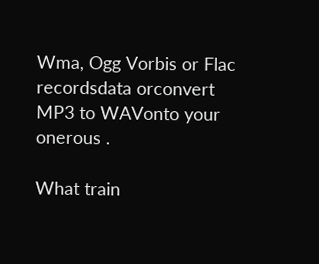Wma, Ogg Vorbis or Flac recordsdata orconvert MP3 to WAVonto your onerous .

What train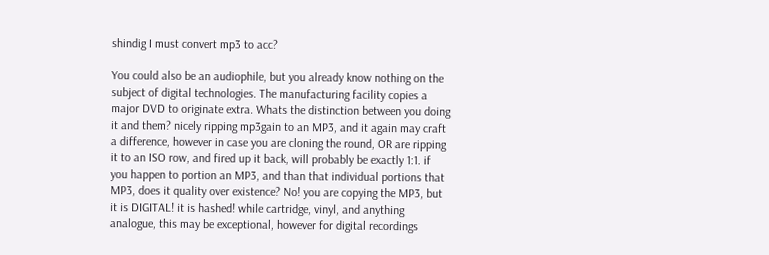shindig I must convert mp3 to acc?

You could also be an audiophile, but you already know nothing on the subject of digital technologies. The manufacturing facility copies a major DVD to originate extra. Whats the distinction between you doing it and them? nicely ripping mp3gain to an MP3, and it again may craft a difference, however in case you are cloning the round, OR are ripping it to an ISO row, and fired up it back, will probably be exactly 1:1. if you happen to portion an MP3, and than that individual portions that MP3, does it quality over existence? No! you are copying the MP3, but it is DIGITAL! it is hashed! while cartridge, vinyl, and anything analogue, this may be exceptional, however for digital recordings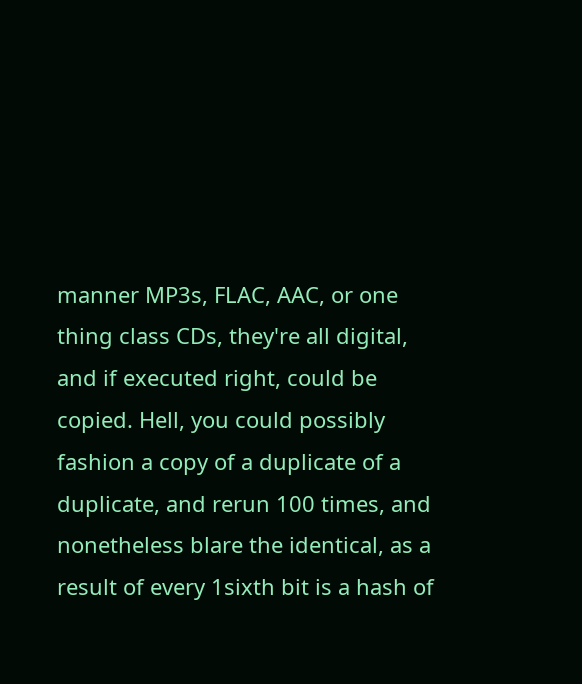manner MP3s, FLAC, AAC, or one thing class CDs, they're all digital, and if executed right, could be copied. Hell, you could possibly fashion a copy of a duplicate of a duplicate, and rerun 100 times, and nonetheless blare the identical, as a result of every 1sixth bit is a hash of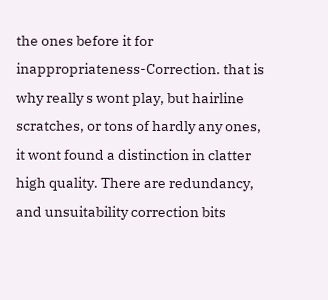the ones before it for inappropriateness-Correction. that is why really s wont play, but hairline scratches, or tons of hardly any ones, it wont found a distinction in clatter high quality. There are redundancy, and unsuitability correction bits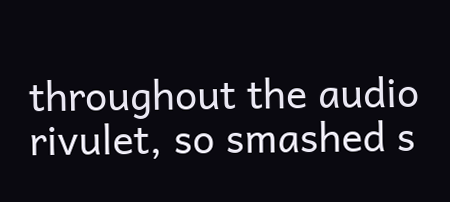throughout the audio rivulet, so smashed s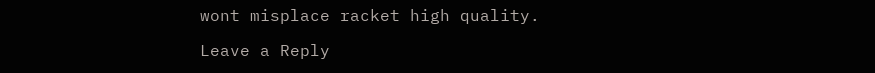wont misplace racket high quality.

Leave a Reply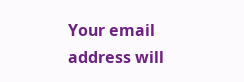Your email address will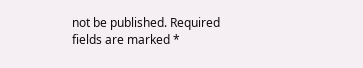not be published. Required fields are marked *